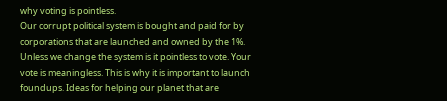why voting is pointless.
Our corrupt political system is bought and paid for by corporations that are launched and owned by the 1%. Unless we change the system is it pointless to vote. Your vote is meaningless. This is why it is important to launch foundups. Ideas for helping our planet that are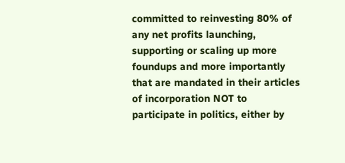committed to reinvesting 80% of any net profits launching, supporting or scaling up more foundups and more importantly that are mandated in their articles of incorporation NOT to participate in politics, either by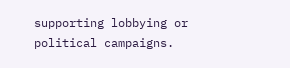supporting lobbying or political campaigns.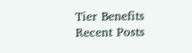Tier Benefits
Recent Posts